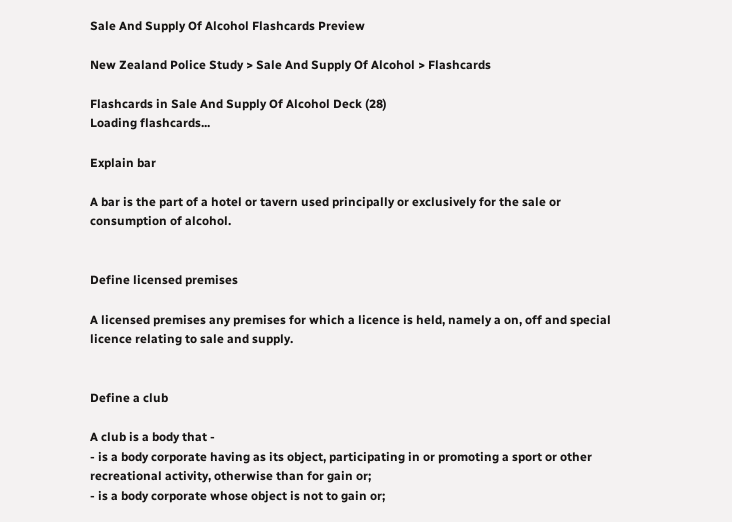Sale And Supply Of Alcohol Flashcards Preview

New Zealand Police Study > Sale And Supply Of Alcohol > Flashcards

Flashcards in Sale And Supply Of Alcohol Deck (28)
Loading flashcards...

Explain bar

A bar is the part of a hotel or tavern used principally or exclusively for the sale or consumption of alcohol.


Define licensed premises

A licensed premises any premises for which a licence is held, namely a on, off and special licence relating to sale and supply.


Define a club

A club is a body that -
- is a body corporate having as its object, participating in or promoting a sport or other recreational activity, otherwise than for gain or;
- is a body corporate whose object is not to gain or;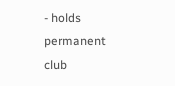- holds permanent club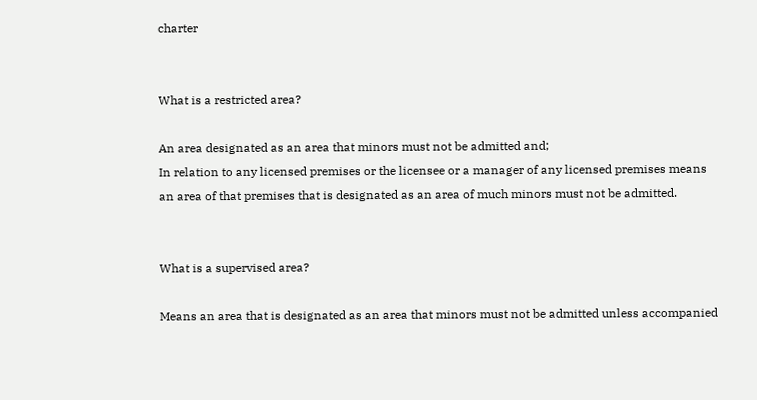charter


What is a restricted area?

An area designated as an area that minors must not be admitted and;
In relation to any licensed premises or the licensee or a manager of any licensed premises means an area of that premises that is designated as an area of much minors must not be admitted.


What is a supervised area?

Means an area that is designated as an area that minors must not be admitted unless accompanied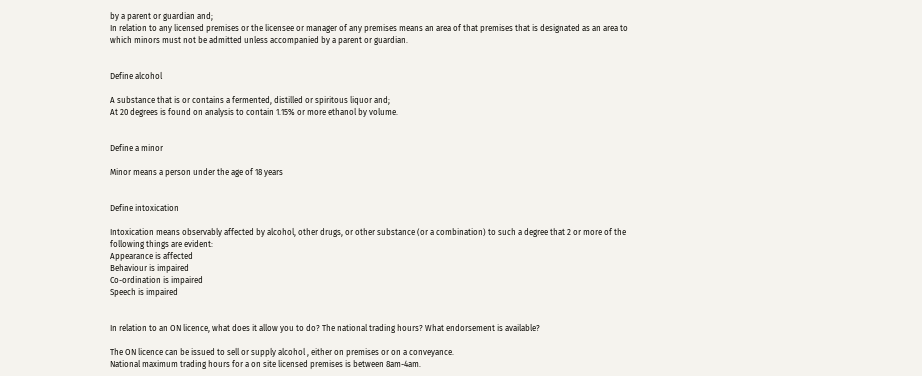by a parent or guardian and;
In relation to any licensed premises or the licensee or manager of any premises means an area of that premises that is designated as an area to which minors must not be admitted unless accompanied by a parent or guardian.


Define alcohol

A substance that is or contains a fermented, distilled or spiritous liquor and;
At 20 degrees is found on analysis to contain 1.15% or more ethanol by volume.


Define a minor

Minor means a person under the age of 18 years


Define intoxication

Intoxication means observably affected by alcohol, other drugs, or other substance (or a combination) to such a degree that 2 or more of the following things are evident:
Appearance is affected
Behaviour is impaired
Co-ordination is impaired
Speech is impaired


In relation to an ON licence, what does it allow you to do? The national trading hours? What endorsement is available?

The ON licence can be issued to sell or supply alcohol , either on premises or on a conveyance.
National maximum trading hours for a on site licensed premises is between 8am-4am.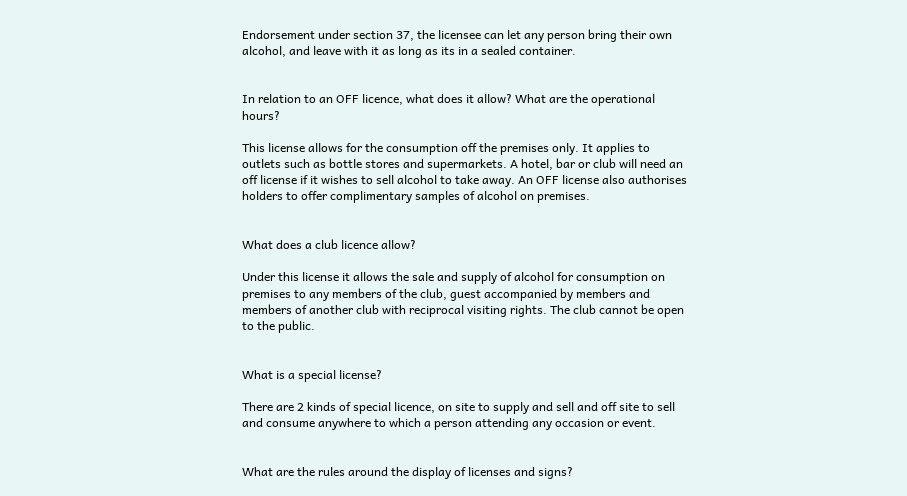Endorsement under section 37, the licensee can let any person bring their own alcohol, and leave with it as long as its in a sealed container.


In relation to an OFF licence, what does it allow? What are the operational hours?

This license allows for the consumption off the premises only. It applies to outlets such as bottle stores and supermarkets. A hotel, bar or club will need an off license if it wishes to sell alcohol to take away. An OFF license also authorises holders to offer complimentary samples of alcohol on premises.


What does a club licence allow?

Under this license it allows the sale and supply of alcohol for consumption on premises to any members of the club, guest accompanied by members and members of another club with reciprocal visiting rights. The club cannot be open to the public.


What is a special license?

There are 2 kinds of special licence, on site to supply and sell and off site to sell and consume anywhere to which a person attending any occasion or event.


What are the rules around the display of licenses and signs?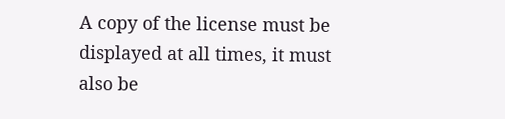A copy of the license must be displayed at all times, it must also be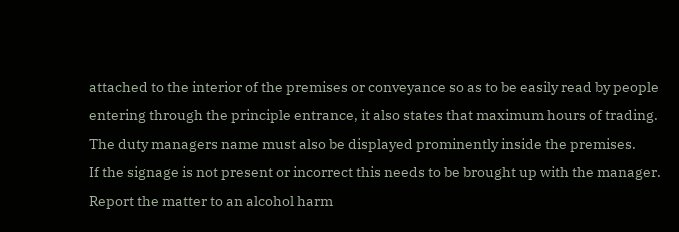attached to the interior of the premises or conveyance so as to be easily read by people entering through the principle entrance, it also states that maximum hours of trading.
The duty managers name must also be displayed prominently inside the premises.
If the signage is not present or incorrect this needs to be brought up with the manager. Report the matter to an alcohol harm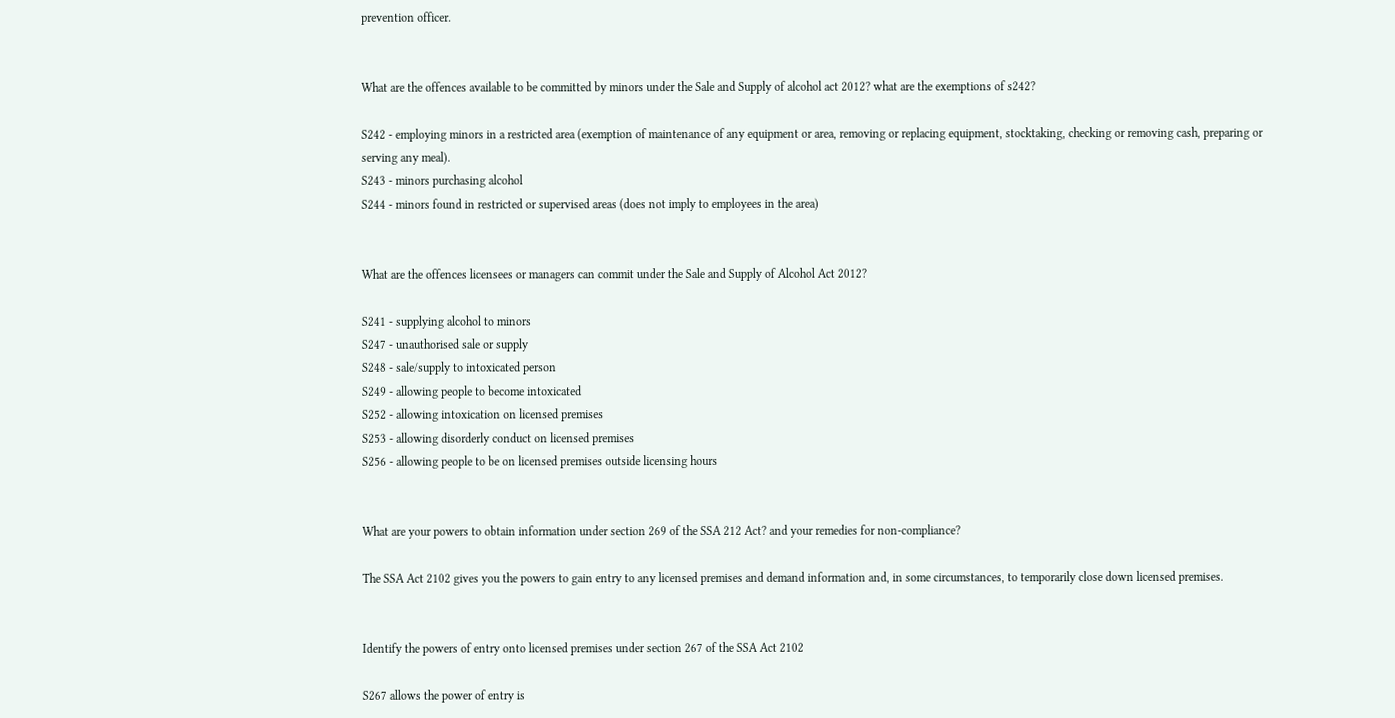prevention officer.


What are the offences available to be committed by minors under the Sale and Supply of alcohol act 2012? what are the exemptions of s242?

S242 - employing minors in a restricted area (exemption of maintenance of any equipment or area, removing or replacing equipment, stocktaking, checking or removing cash, preparing or serving any meal).
S243 - minors purchasing alcohol
S244 - minors found in restricted or supervised areas (does not imply to employees in the area)


What are the offences licensees or managers can commit under the Sale and Supply of Alcohol Act 2012?

S241 - supplying alcohol to minors
S247 - unauthorised sale or supply
S248 - sale/supply to intoxicated person
S249 - allowing people to become intoxicated
S252 - allowing intoxication on licensed premises
S253 - allowing disorderly conduct on licensed premises
S256 - allowing people to be on licensed premises outside licensing hours


What are your powers to obtain information under section 269 of the SSA 212 Act? and your remedies for non-compliance?

The SSA Act 2102 gives you the powers to gain entry to any licensed premises and demand information and, in some circumstances, to temporarily close down licensed premises.


Identify the powers of entry onto licensed premises under section 267 of the SSA Act 2102

S267 allows the power of entry is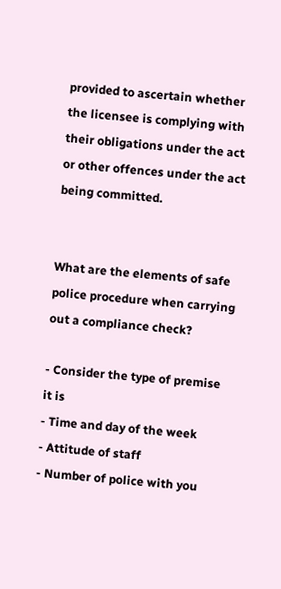provided to ascertain whether the licensee is complying with their obligations under the act or other offences under the act being committed.


What are the elements of safe police procedure when carrying out a compliance check?

- Consider the type of premise it is
- Time and day of the week
- Attitude of staff
- Number of police with you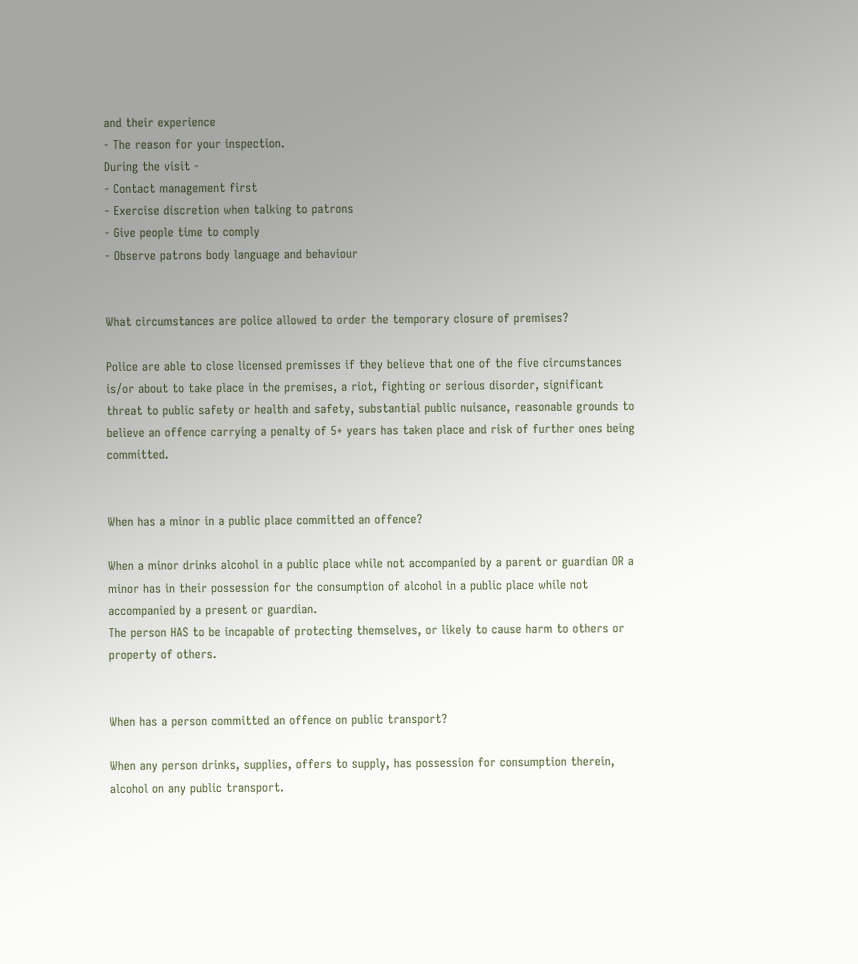and their experience
- The reason for your inspection.
During the visit -
- Contact management first
- Exercise discretion when talking to patrons
- Give people time to comply
- Observe patrons body language and behaviour


What circumstances are police allowed to order the temporary closure of premises?

Police are able to close licensed premisses if they believe that one of the five circumstances is/or about to take place in the premises, a riot, fighting or serious disorder, significant threat to public safety or health and safety, substantial public nuisance, reasonable grounds to believe an offence carrying a penalty of 5+ years has taken place and risk of further ones being committed.


When has a minor in a public place committed an offence?

When a minor drinks alcohol in a public place while not accompanied by a parent or guardian OR a minor has in their possession for the consumption of alcohol in a public place while not accompanied by a present or guardian.
The person HAS to be incapable of protecting themselves, or likely to cause harm to others or property of others.


When has a person committed an offence on public transport?

When any person drinks, supplies, offers to supply, has possession for consumption therein, alcohol on any public transport.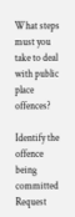What steps must you take to deal with public place offences?

Identify the offence being committed
Request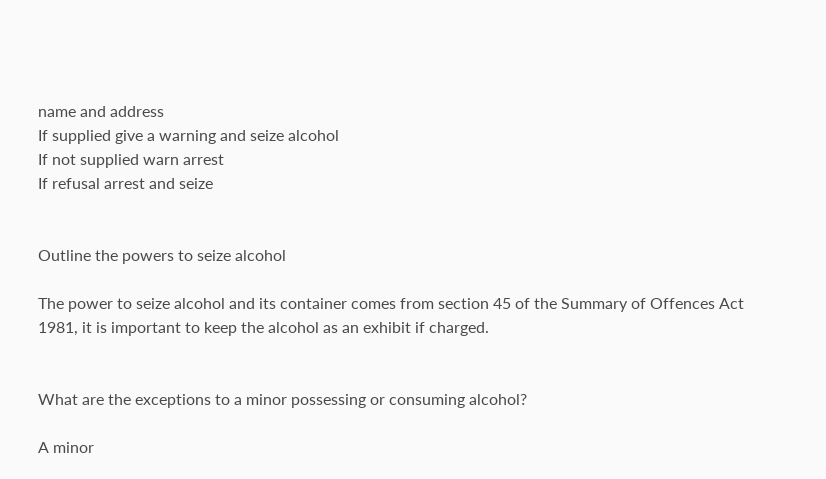name and address
If supplied give a warning and seize alcohol
If not supplied warn arrest
If refusal arrest and seize


Outline the powers to seize alcohol

The power to seize alcohol and its container comes from section 45 of the Summary of Offences Act 1981, it is important to keep the alcohol as an exhibit if charged.


What are the exceptions to a minor possessing or consuming alcohol?

A minor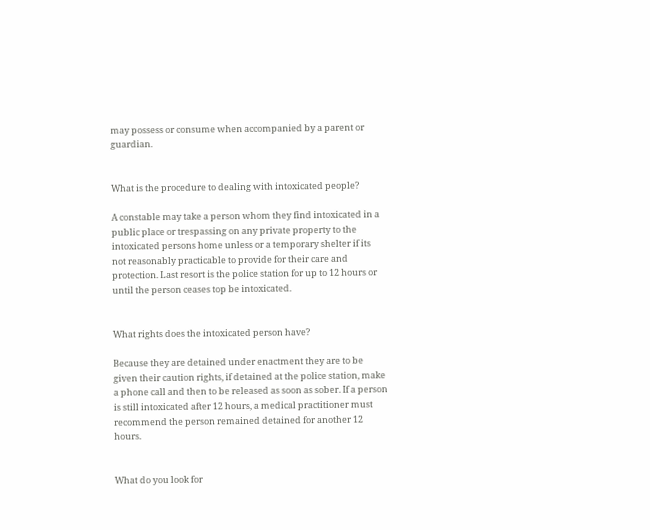may possess or consume when accompanied by a parent or guardian.


What is the procedure to dealing with intoxicated people?

A constable may take a person whom they find intoxicated in a public place or trespassing on any private property to the intoxicated persons home unless or a temporary shelter if its not reasonably practicable to provide for their care and protection. Last resort is the police station for up to 12 hours or until the person ceases top be intoxicated.


What rights does the intoxicated person have?

Because they are detained under enactment they are to be given their caution rights, if detained at the police station, make a phone call and then to be released as soon as sober. If a person is still intoxicated after 12 hours, a medical practitioner must recommend the person remained detained for another 12 hours.


What do you look for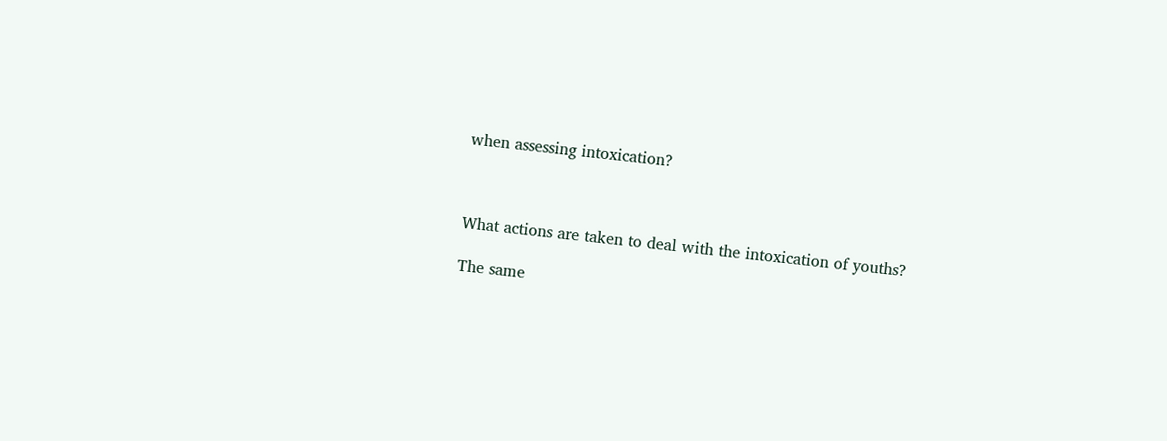when assessing intoxication?



What actions are taken to deal with the intoxication of youths?

The same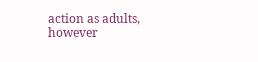action as adults, however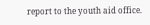report to the youth aid office.